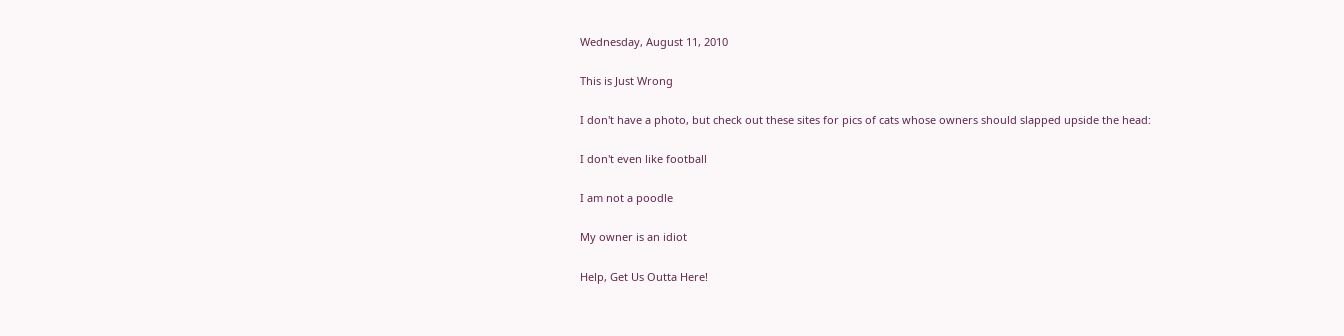Wednesday, August 11, 2010

This is Just Wrong

I don't have a photo, but check out these sites for pics of cats whose owners should slapped upside the head:

I don't even like football

I am not a poodle

My owner is an idiot

Help, Get Us Outta Here!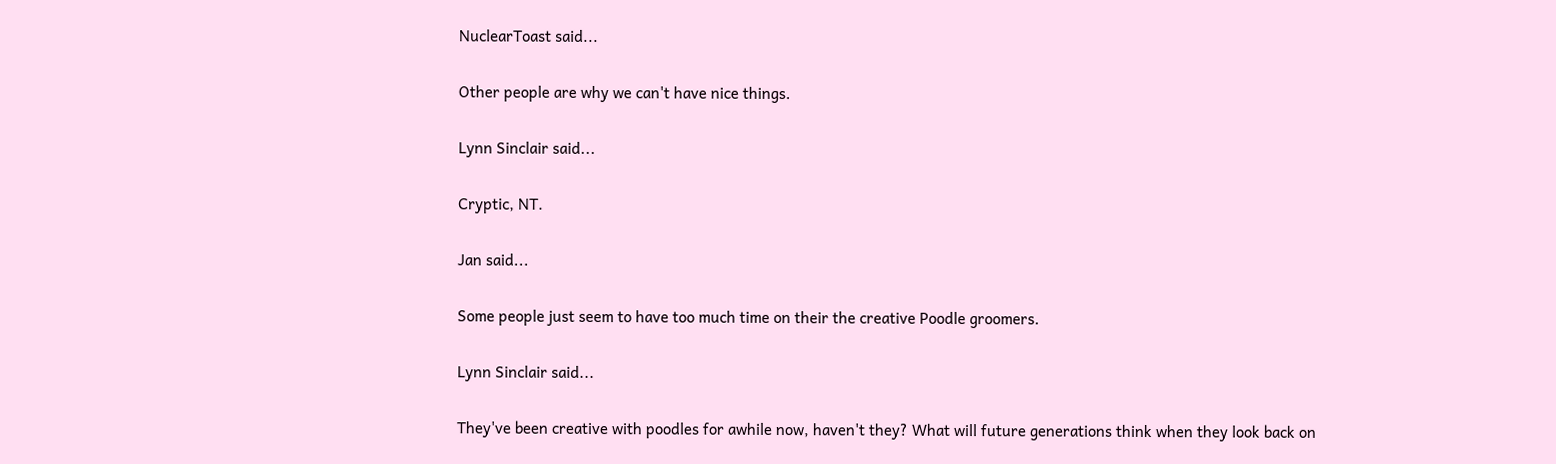NuclearToast said...

Other people are why we can't have nice things.

Lynn Sinclair said...

Cryptic, NT.

Jan said...

Some people just seem to have too much time on their the creative Poodle groomers.

Lynn Sinclair said...

They've been creative with poodles for awhile now, haven't they? What will future generations think when they look back on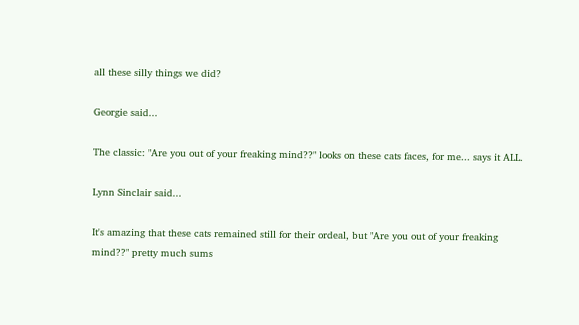all these silly things we did?

Georgie said...

The classic: "Are you out of your freaking mind??" looks on these cats faces, for me... says it ALL.

Lynn Sinclair said...

It's amazing that these cats remained still for their ordeal, but "Are you out of your freaking mind??" pretty much sums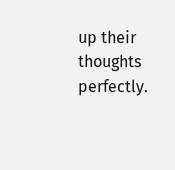up their thoughts perfectly.